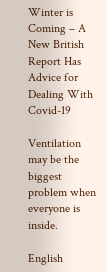Winter is Coming – A New British Report Has Advice for Dealing With Covid-19

Ventilation may be the biggest problem when everyone is inside.

English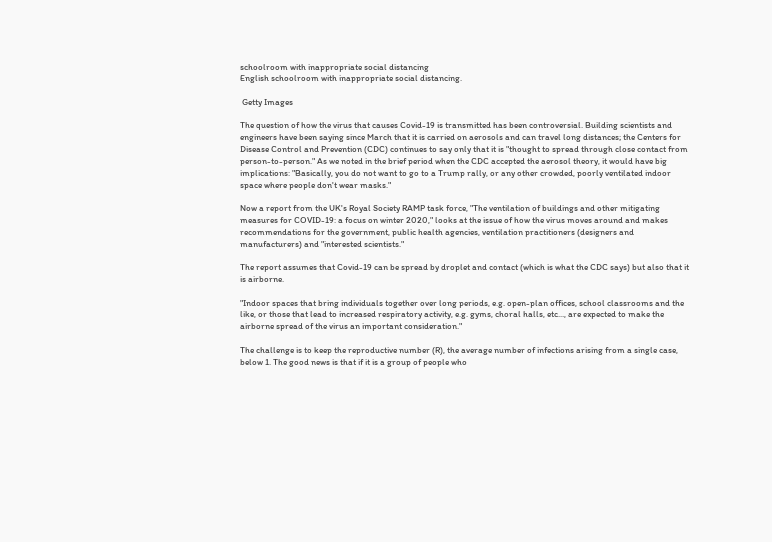schoolroom with inappropriate social distancing
English schoolroom with inappropriate social distancing.

 Getty Images

The question of how the virus that causes Covid-19 is transmitted has been controversial. Building scientists and engineers have been saying since March that it is carried on aerosols and can travel long distances; the Centers for Disease Control and Prevention (CDC) continues to say only that it is "thought to spread through close contact from person-to-person." As we noted in the brief period when the CDC accepted the aerosol theory, it would have big implications: "Basically, you do not want to go to a Trump rally, or any other crowded, poorly ventilated indoor space where people don't wear masks."

Now a report from the UK's Royal Society RAMP task force, "The ventilation of buildings and other mitigating measures for COVID-19: a focus on winter 2020," looks at the issue of how the virus moves around and makes recommendations for the government, public health agencies, ventilation practitioners (designers and manufacturers) and "interested scientists."

The report assumes that Covid-19 can be spread by droplet and contact (which is what the CDC says) but also that it is airborne.

"Indoor spaces that bring individuals together over long periods, e.g. open-plan offices, school classrooms and the like, or those that lead to increased respiratory activity, e.g. gyms, choral halls, etc..., are expected to make the airborne spread of the virus an important consideration."

The challenge is to keep the reproductive number (R), the average number of infections arising from a single case, below 1. The good news is that if it is a group of people who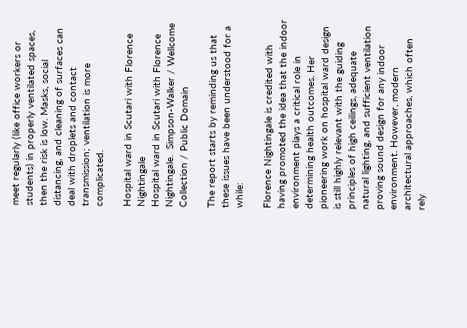meet regularly (like office workers or students) in properly ventilated spaces, then the risk is low. Masks, social distancing, and cleaning of surfaces can deal with droplets and contact transmission; ventilation is more complicated.

Hospital ward in Scutari with Florence Nightingale
Hospital ward in Scutari with Florence Nightingale.  Simpson-Walker / Wellcome Collection / Public Domain

The report starts by reminding us that these issues have been understood for a while:

Florence Nightingale is credited with having promoted the idea that the indoor environment plays a critical role in determining health outcomes. Her pioneering work on hospital ward design is still highly relevant with the guiding principles of high ceilings, adequate natural lighting, and sufficient ventilation proving sound design for any indoor environment. However, modern architectural approaches, which often rely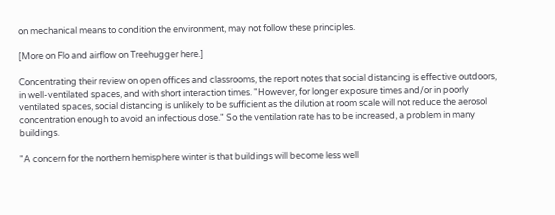on mechanical means to condition the environment, may not follow these principles.

[More on Flo and airflow on Treehugger here.]

Concentrating their review on open offices and classrooms, the report notes that social distancing is effective outdoors, in well-ventilated spaces, and with short interaction times. "However, for longer exposure times and/or in poorly ventilated spaces, social distancing is unlikely to be sufficient as the dilution at room scale will not reduce the aerosol concentration enough to avoid an infectious dose." So the ventilation rate has to be increased, a problem in many buildings.

"A concern for the northern hemisphere winter is that buildings will become less well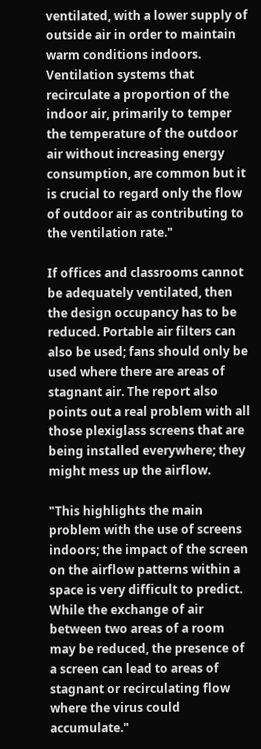ventilated, with a lower supply of outside air in order to maintain warm conditions indoors. Ventilation systems that recirculate a proportion of the indoor air, primarily to temper the temperature of the outdoor air without increasing energy consumption, are common but it is crucial to regard only the flow of outdoor air as contributing to the ventilation rate."

If offices and classrooms cannot be adequately ventilated, then the design occupancy has to be reduced. Portable air filters can also be used; fans should only be used where there are areas of stagnant air. The report also points out a real problem with all those plexiglass screens that are being installed everywhere; they might mess up the airflow.

"This highlights the main problem with the use of screens indoors; the impact of the screen on the airflow patterns within a space is very difficult to predict. While the exchange of air between two areas of a room may be reduced, the presence of a screen can lead to areas of stagnant or recirculating flow where the virus could accumulate."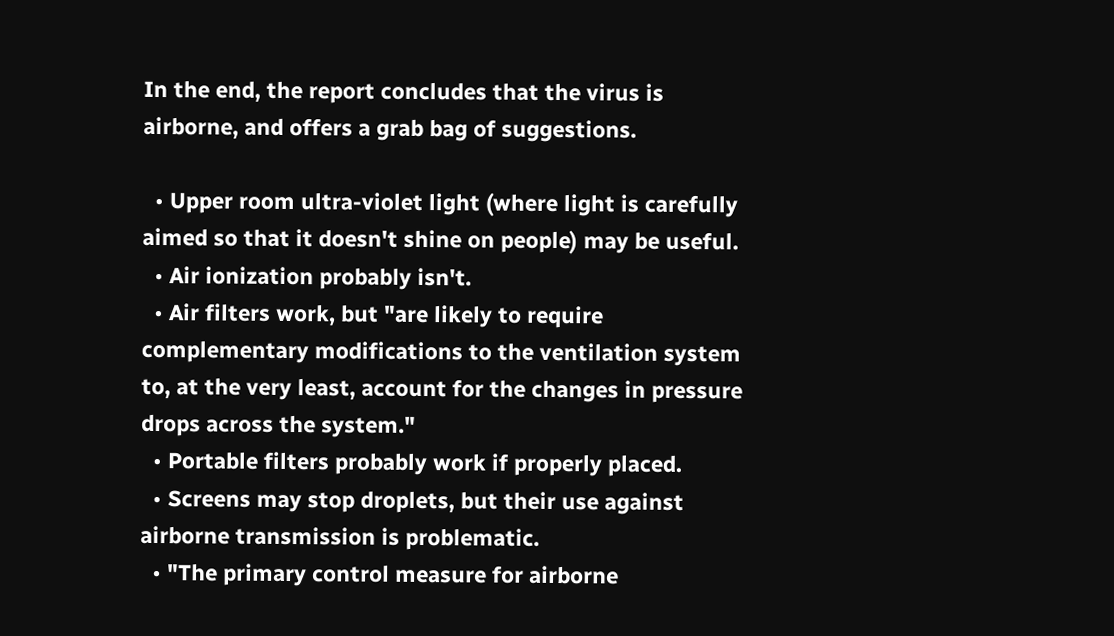In the end, the report concludes that the virus is airborne, and offers a grab bag of suggestions.

  • Upper room ultra-violet light (where light is carefully aimed so that it doesn't shine on people) may be useful.
  • Air ionization probably isn't.
  • Air filters work, but "are likely to require complementary modifications to the ventilation system to, at the very least, account for the changes in pressure drops across the system."
  • Portable filters probably work if properly placed.
  • Screens may stop droplets, but their use against airborne transmission is problematic.
  • "The primary control measure for airborne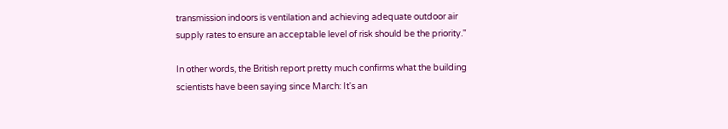transmission indoors is ventilation and achieving adequate outdoor air supply rates to ensure an acceptable level of risk should be the priority."

In other words, the British report pretty much confirms what the building scientists have been saying since March: It's an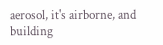aerosol, it's airborne, and building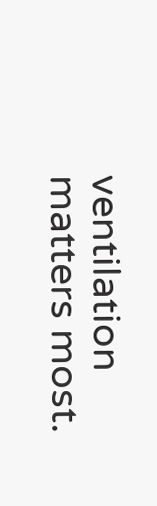ventilation matters most.